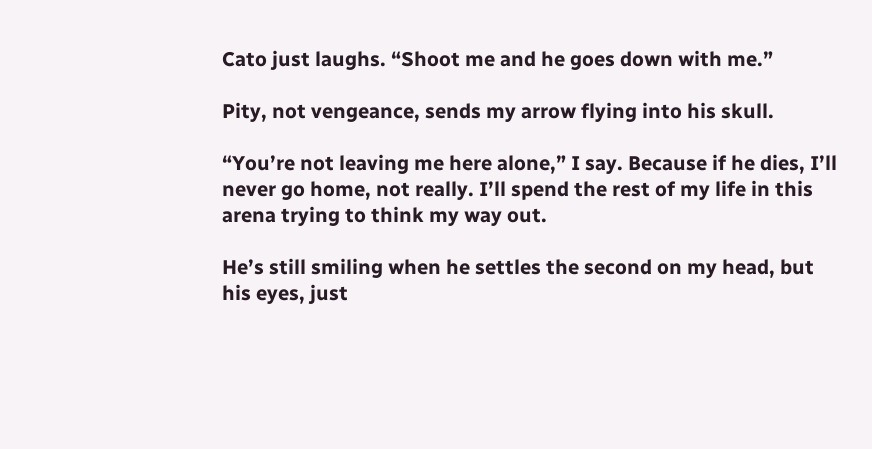Cato just laughs. “Shoot me and he goes down with me.”

Pity, not vengeance, sends my arrow flying into his skull.

“You’re not leaving me here alone,” I say. Because if he dies, I’ll never go home, not really. I’ll spend the rest of my life in this arena trying to think my way out.

He’s still smiling when he settles the second on my head, but his eyes, just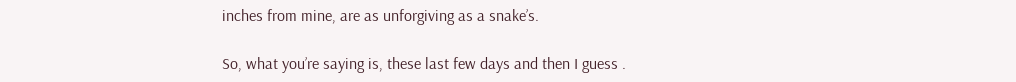inches from mine, are as unforgiving as a snake’s.

So, what you’re saying is, these last few days and then I guess .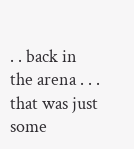. . back in the arena . . . that was just some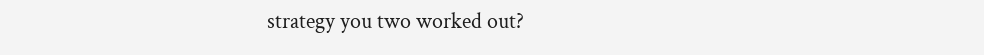strategy you two worked out?